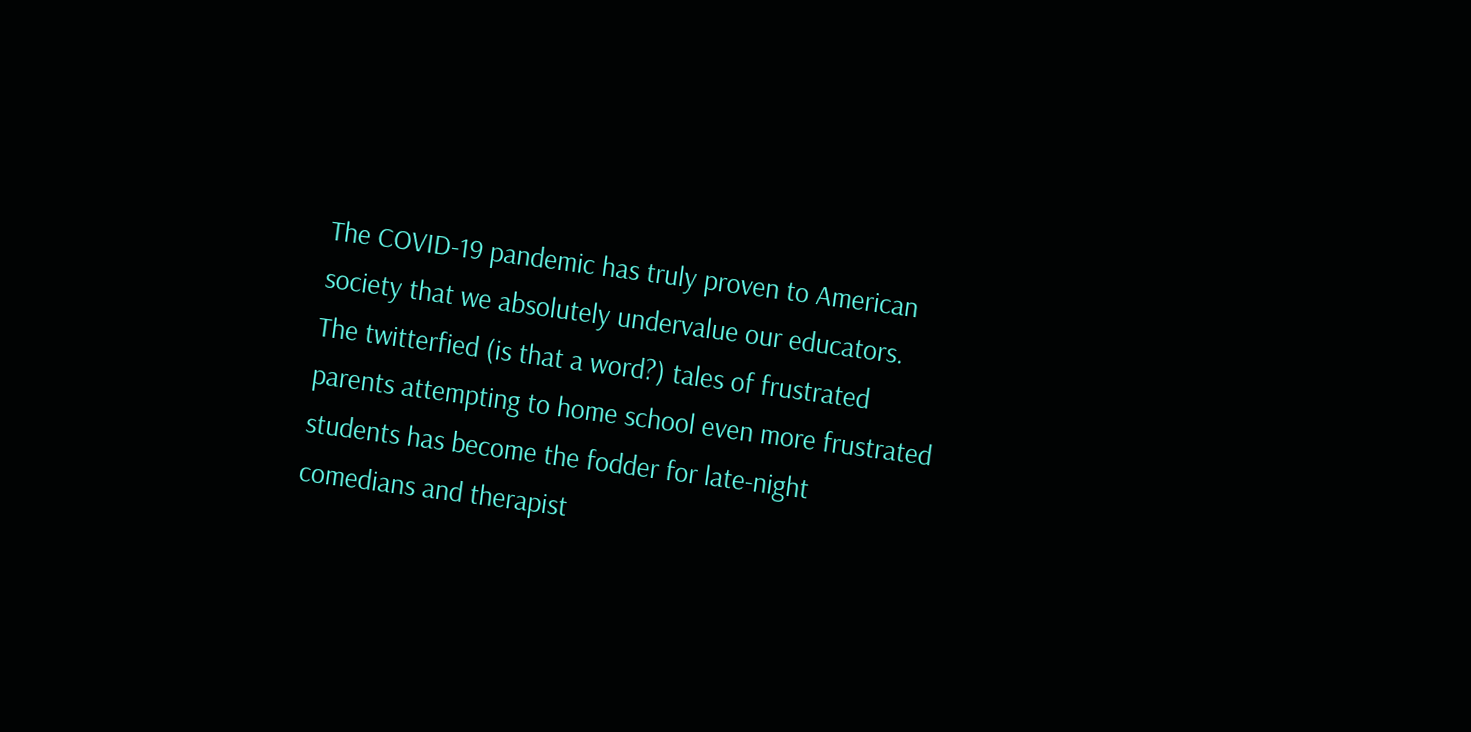The COVID-19 pandemic has truly proven to American society that we absolutely undervalue our educators. The twitterfied (is that a word?) tales of frustrated parents attempting to home school even more frustrated students has become the fodder for late-night comedians and therapist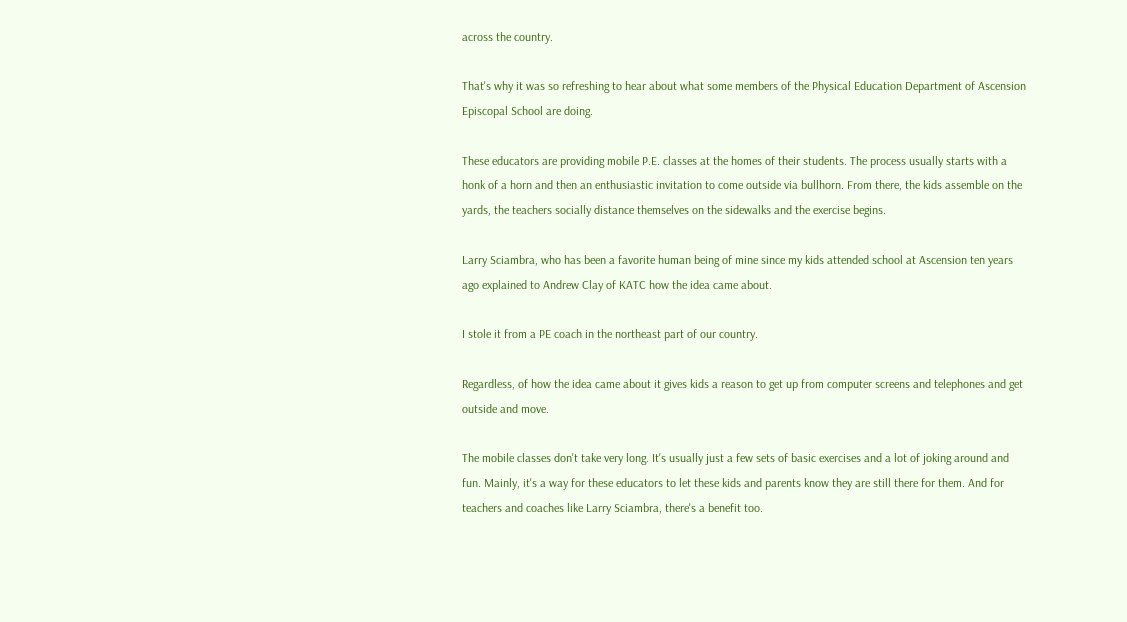across the country.

That's why it was so refreshing to hear about what some members of the Physical Education Department of Ascension Episcopal School are doing.

These educators are providing mobile P.E. classes at the homes of their students. The process usually starts with a honk of a horn and then an enthusiastic invitation to come outside via bullhorn. From there, the kids assemble on the yards, the teachers socially distance themselves on the sidewalks and the exercise begins.

Larry Sciambra, who has been a favorite human being of mine since my kids attended school at Ascension ten years ago explained to Andrew Clay of KATC how the idea came about.

I stole it from a PE coach in the northeast part of our country.

Regardless, of how the idea came about it gives kids a reason to get up from computer screens and telephones and get outside and move.

The mobile classes don't take very long. It's usually just a few sets of basic exercises and a lot of joking around and fun. Mainly, it's a way for these educators to let these kids and parents know they are still there for them. And for teachers and coaches like Larry Sciambra, there's a benefit too.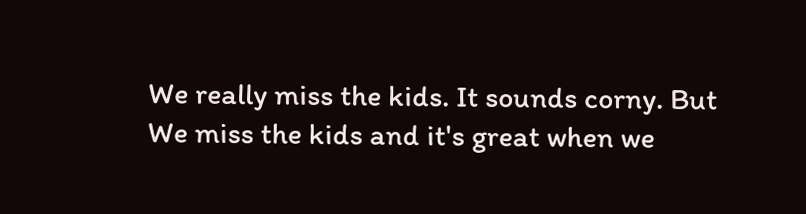We really miss the kids. It sounds corny. But We miss the kids and it's great when we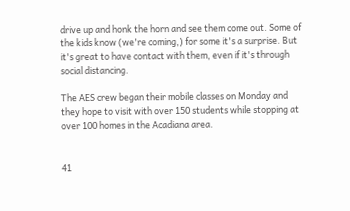drive up and honk the horn and see them come out. Some of the kids know (we're coming,) for some it's a surprise. But it's great to have contact with them, even if it's through social distancing.

The AES crew began their mobile classes on Monday and they hope to visit with over 150 students while stopping at over 100 homes in the Acadiana area.


41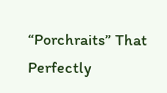“Porchraits” That Perfectly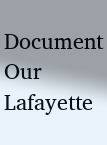Document Our Lafayette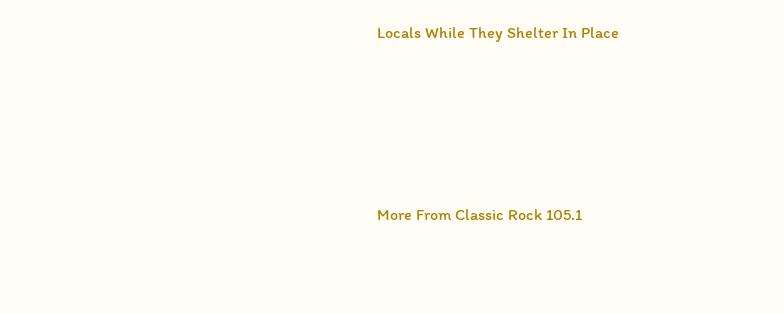Locals While They Shelter In Place





More From Classic Rock 105.1